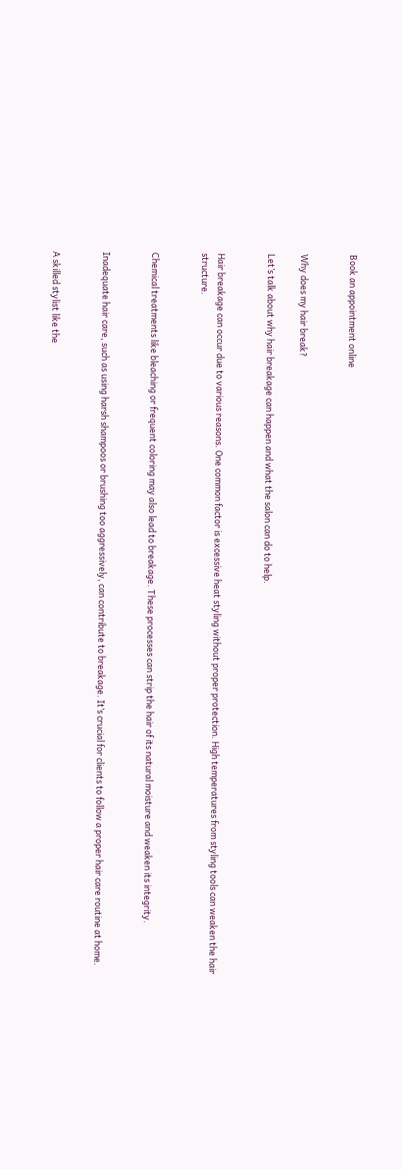Book an appointment online


Why does my hair break?

Let’s talk about why hair breakage can happen and what the salon can do to help.


Hair breakage can occur due to various reasons. One common factor is excessive heat styling without proper protection. High temperatures from styling tools can weaken the hair structure.


Chemical treatments like bleaching or frequent coloring may also lead to breakage. These processes can strip the hair of its natural moisture and weaken its integrity.


Inadequate hair care, such as using harsh shampoos or brushing too aggressively, can contribute to breakage. It’s crucial for clients to follow a proper hair care routine at home.


A skilled stylist like the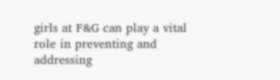girls at F&G can play a vital role in preventing and addressing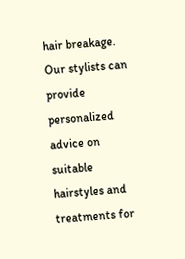hair breakage. Our stylists can provide personalized advice on suitable hairstyles and treatments for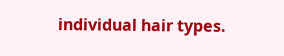individual hair types.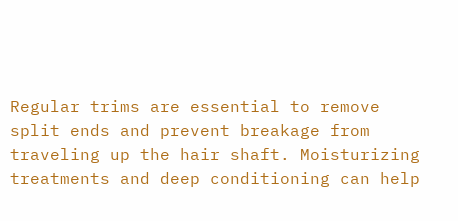Regular trims are essential to remove split ends and prevent breakage from traveling up the hair shaft. Moisturizing treatments and deep conditioning can help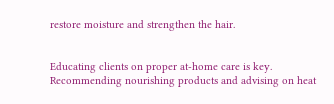restore moisture and strengthen the hair.


Educating clients on proper at-home care is key. Recommending nourishing products and advising on heat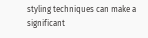styling techniques can make a significant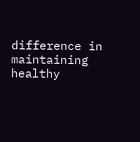difference in maintaining healthy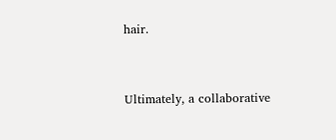hair.


Ultimately, a collaborative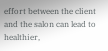effort between the client and the salon can lead to healthier,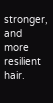stronger, and more resilient hair.